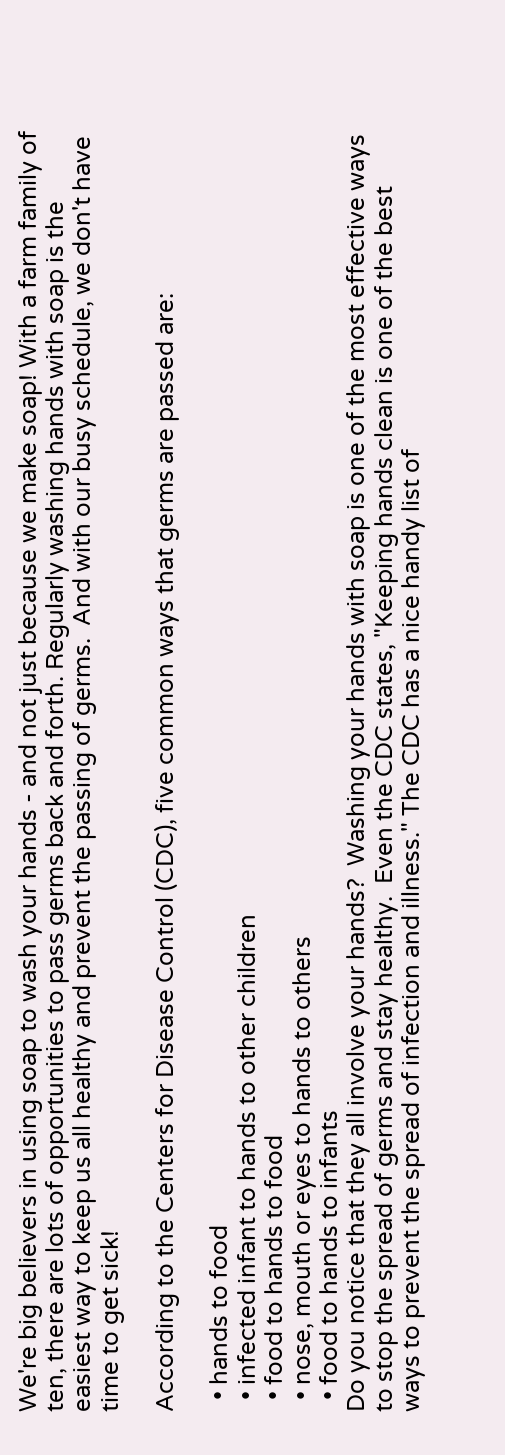We're big believers in using soap to wash your hands - and not just because we make soap! With a farm family of ten, there are lots of opportunities to pass germs back and forth. Regularly washing hands with soap is the easiest way to keep us all healthy and prevent the passing of germs.  And with our busy schedule, we don't have time to get sick!

According to the Centers for Disease Control (CDC), five common ways that germs are passed are:

  • hands to food
  • infected infant to hands to other children
  • food to hands to food
  • nose, mouth or eyes to hands to others
  • food to hands to infants
Do you notice that they all involve your hands?  Washing your hands with soap is one of the most effective ways to stop the spread of germs and stay healthy.  Even the CDC states, "Keeping hands clean is one of the best ways to prevent the spread of infection and illness." The CDC has a nice handy list of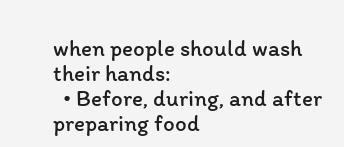when people should wash their hands:
  • Before, during, and after preparing food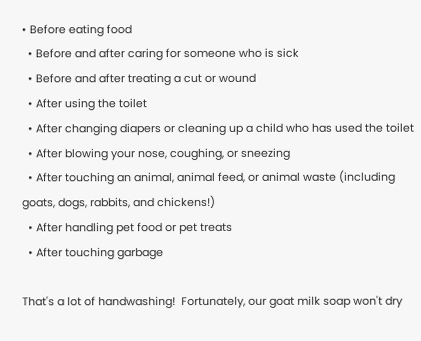• Before eating food
  • Before and after caring for someone who is sick
  • Before and after treating a cut or wound
  • After using the toilet
  • After changing diapers or cleaning up a child who has used the toilet
  • After blowing your nose, coughing, or sneezing
  • After touching an animal, animal feed, or animal waste (including goats, dogs, rabbits, and chickens!)
  • After handling pet food or pet treats
  • After touching garbage

That's a lot of handwashing!  Fortunately, our goat milk soap won't dry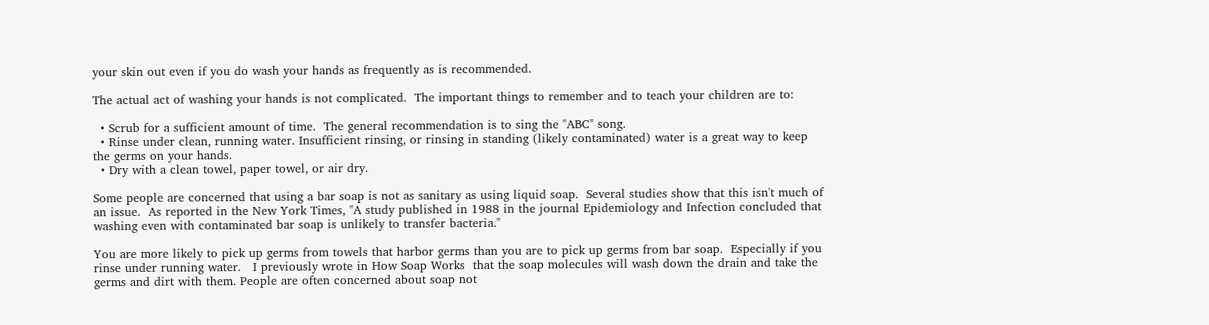your skin out even if you do wash your hands as frequently as is recommended.

The actual act of washing your hands is not complicated.  The important things to remember and to teach your children are to:

  • Scrub for a sufficient amount of time.  The general recommendation is to sing the "ABC" song.
  • Rinse under clean, running water. Insufficient rinsing, or rinsing in standing (likely contaminated) water is a great way to keep the germs on your hands.
  • Dry with a clean towel, paper towel, or air dry.

Some people are concerned that using a bar soap is not as sanitary as using liquid soap.  Several studies show that this isn't much of an issue.  As reported in the New York Times, "A study published in 1988 in the journal Epidemiology and Infection concluded that washing even with contaminated bar soap is unlikely to transfer bacteria."

You are more likely to pick up germs from towels that harbor germs than you are to pick up germs from bar soap.  Especially if you rinse under running water.   I previously wrote in How Soap Works  that the soap molecules will wash down the drain and take the germs and dirt with them. People are often concerned about soap not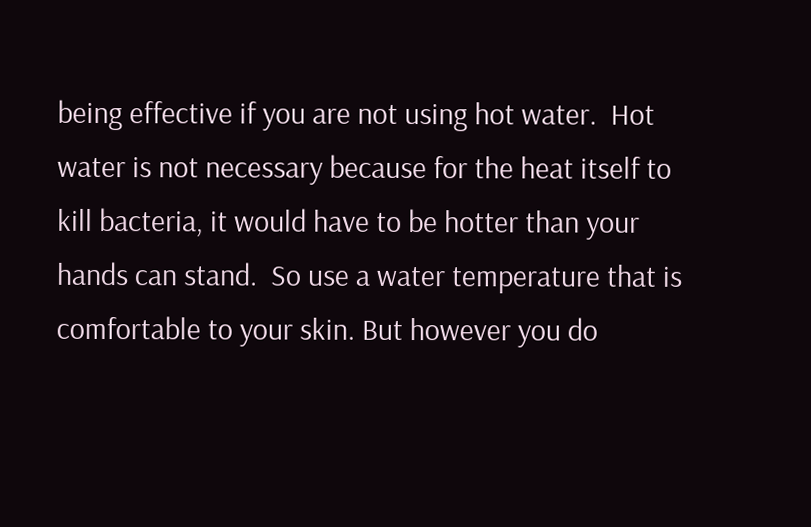being effective if you are not using hot water.  Hot water is not necessary because for the heat itself to kill bacteria, it would have to be hotter than your hands can stand.  So use a water temperature that is comfortable to your skin. But however you do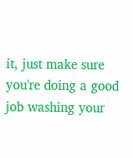it, just make sure you're doing a good job washing your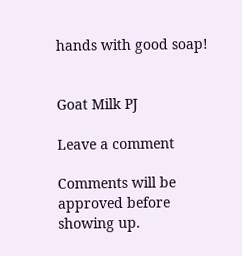hands with good soap!


Goat Milk PJ

Leave a comment

Comments will be approved before showing up.